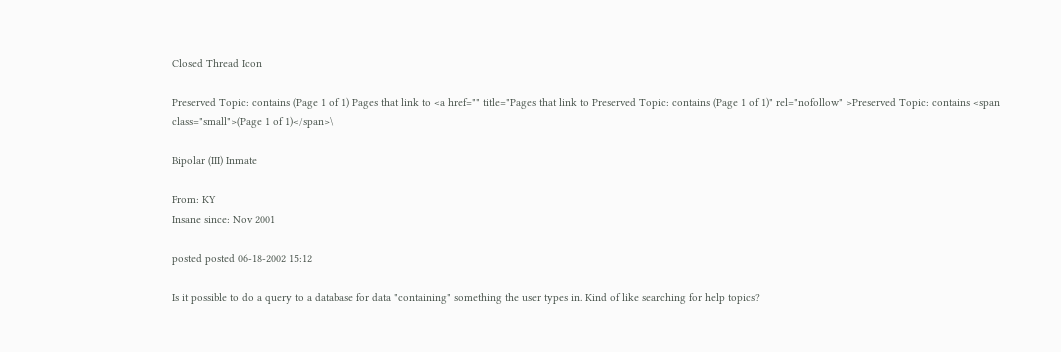Closed Thread Icon

Preserved Topic: contains (Page 1 of 1) Pages that link to <a href="" title="Pages that link to Preserved Topic: contains (Page 1 of 1)" rel="nofollow" >Preserved Topic: contains <span class="small">(Page 1 of 1)</span>\

Bipolar (III) Inmate

From: KY
Insane since: Nov 2001

posted posted 06-18-2002 15:12

Is it possible to do a query to a database for data "containing" something the user types in. Kind of like searching for help topics?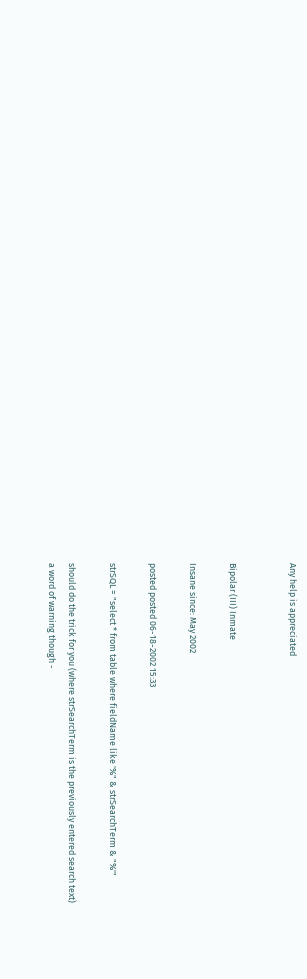Any help is appreciated


Bipolar (III) Inmate

Insane since: May 2002

posted posted 06-18-2002 15:33

strSQL = "select * from table where fieldName like '%" & strSearchTerm & "%'"

should do the trick for you (where strSearchTerm is the previously entered search text)
a word of warning though -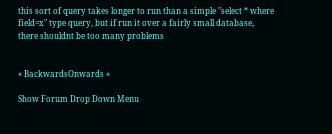this sort of query takes longer to run than a simple "select * where field=x" type query, but if run it over a fairly small database, there shouldnt be too many problems


« BackwardsOnwards »

Show Forum Drop Down Menu